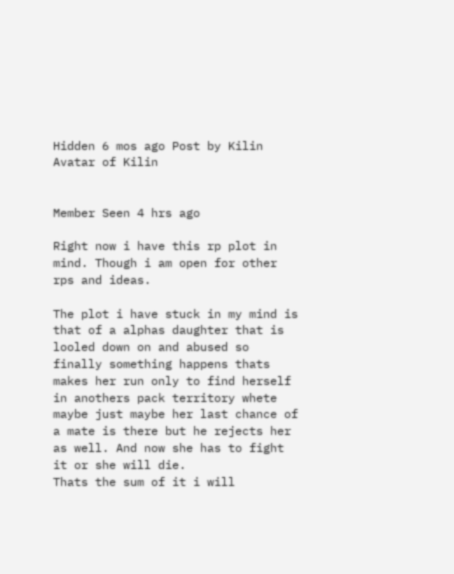Hidden 6 mos ago Post by Kilin
Avatar of Kilin


Member Seen 4 hrs ago

Right now i have this rp plot in mind. Though i am open for other rps and ideas.

The plot i have stuck in my mind is that of a alphas daughter that is looled down on and abused so finally something happens thats makes her run only to find herself in anothers pack territory whete maybe just maybe her last chance of a mate is there but he rejects her as well. And now she has to fight it or she will die.
Thats the sum of it i will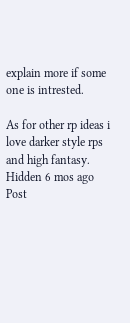explain more if some one is intrested.

As for other rp ideas i love darker style rps and high fantasy.
Hidden 6 mos ago Post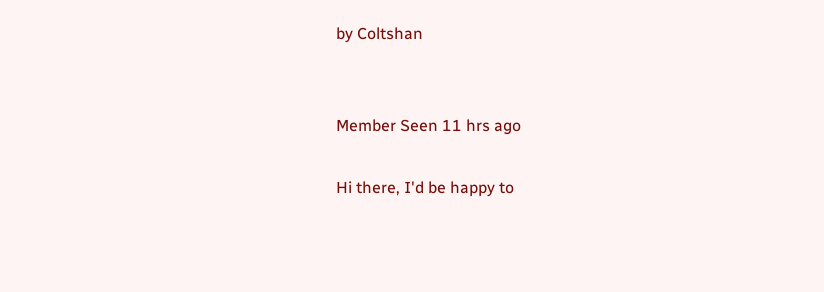by Coltshan


Member Seen 11 hrs ago

Hi there, I'd be happy to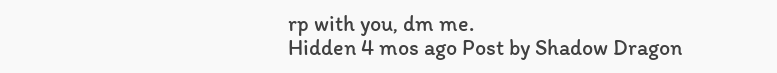rp with you, dm me.
Hidden 4 mos ago Post by Shadow Dragon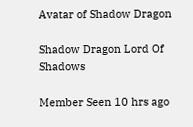Avatar of Shadow Dragon

Shadow Dragon Lord Of Shadows

Member Seen 10 hrs ago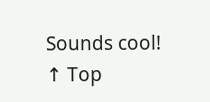Sounds cool!
↑ Top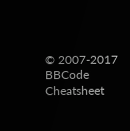© 2007-2017
BBCode Cheatsheet